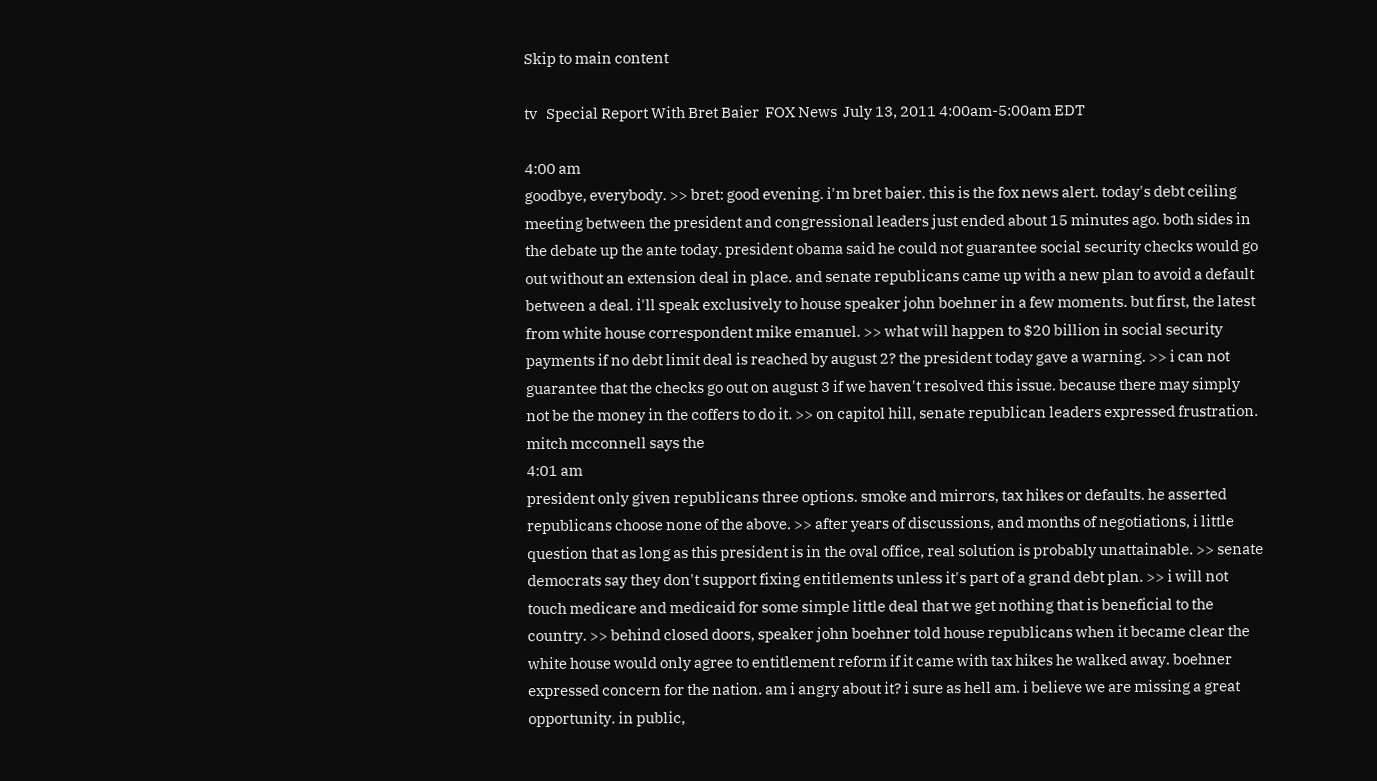Skip to main content

tv   Special Report With Bret Baier  FOX News  July 13, 2011 4:00am-5:00am EDT

4:00 am
goodbye, everybody. >> bret: good evening. i'm bret baier. this is the fox news alert. today's debt ceiling meeting between the president and congressional leaders just ended about 15 minutes ago. both sides in the debate up the ante today. president obama said he could not guarantee social security checks would go out without an extension deal in place. and senate republicans came up with a new plan to avoid a default between a deal. i'll speak exclusively to house speaker john boehner in a few moments. but first, the latest from white house correspondent mike emanuel. >> what will happen to $20 billion in social security payments if no debt limit deal is reached by august 2? the president today gave a warning. >> i can not guarantee that the checks go out on august 3 if we haven't resolved this issue. because there may simply not be the money in the coffers to do it. >> on capitol hill, senate republican leaders expressed frustration. mitch mcconnell says the
4:01 am
president only given republicans three options. smoke and mirrors, tax hikes or defaults. he asserted republicans choose none of the above. >> after years of discussions, and months of negotiations, i little question that as long as this president is in the oval office, real solution is probably unattainable. >> senate democrats say they don't support fixing entitlements unless it's part of a grand debt plan. >> i will not touch medicare and medicaid for some simple little deal that we get nothing that is beneficial to the country. >> behind closed doors, speaker john boehner told house republicans when it became clear the white house would only agree to entitlement reform if it came with tax hikes he walked away. boehner expressed concern for the nation. am i angry about it? i sure as hell am. i believe we are missing a great opportunity. in public,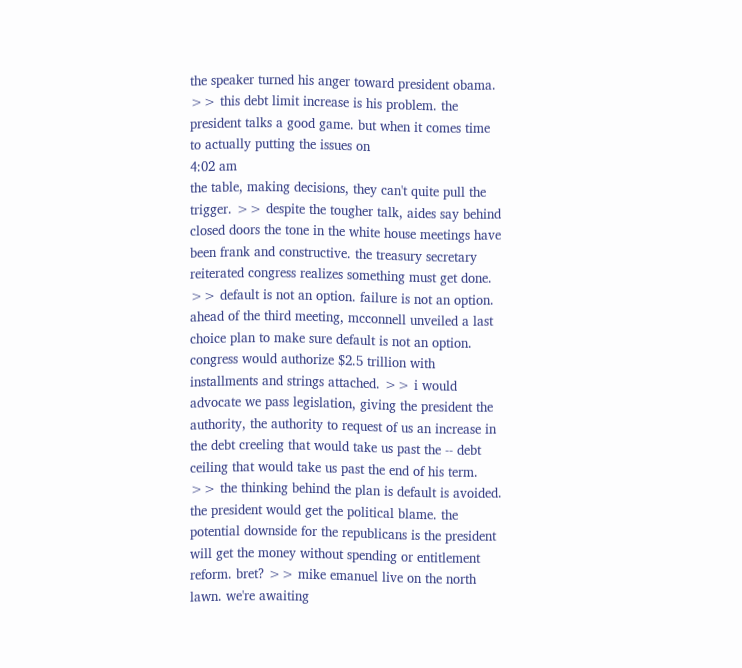the speaker turned his anger toward president obama. >> this debt limit increase is his problem. the president talks a good game. but when it comes time to actually putting the issues on
4:02 am
the table, making decisions, they can't quite pull the trigger. >> despite the tougher talk, aides say behind closed doors the tone in the white house meetings have been frank and constructive. the treasury secretary reiterated congress realizes something must get done. >> default is not an option. failure is not an option. ahead of the third meeting, mcconnell unveiled a last choice plan to make sure default is not an option. congress would authorize $2.5 trillion with installments and strings attached. >> i would advocate we pass legislation, giving the president the authority, the authority to request of us an increase in the debt creeling that would take us past the -- debt ceiling that would take us past the end of his term. >> the thinking behind the plan is default is avoided. the president would get the political blame. the potential downside for the republicans is the president will get the money without spending or entitlement reform. bret? >> mike emanuel live on the north lawn. we're awaiting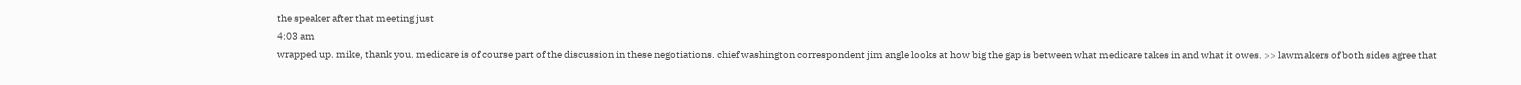the speaker after that meeting just
4:03 am
wrapped up. mike, thank you. medicare is of course part of the discussion in these negotiations. chief washington correspondent jim angle looks at how big the gap is between what medicare takes in and what it owes. >> lawmakers of both sides agree that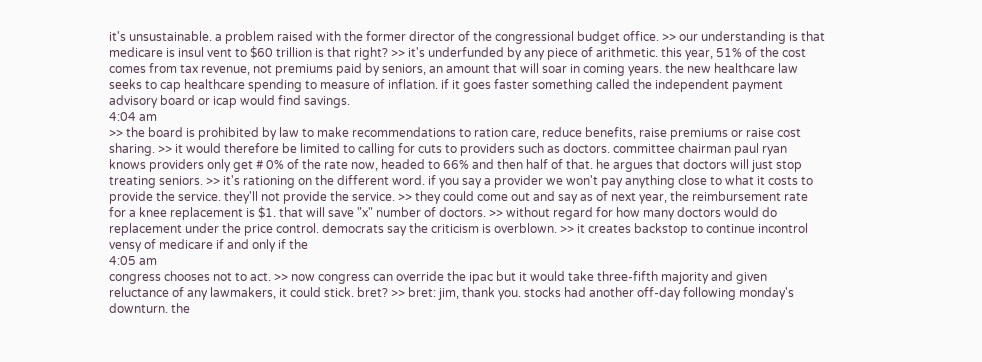it's unsustainable. a problem raised with the former director of the congressional budget office. >> our understanding is that medicare is insul vent to $60 trillion is that right? >> it's underfunded by any piece of arithmetic. this year, 51% of the cost comes from tax revenue, not premiums paid by seniors, an amount that will soar in coming years. the new healthcare law seeks to cap healthcare spending to measure of inflation. if it goes faster something called the independent payment advisory board or icap would find savings.
4:04 am
>> the board is prohibited by law to make recommendations to ration care, reduce benefits, raise premiums or raise cost sharing. >> it would therefore be limited to calling for cuts to providers such as doctors. committee chairman paul ryan knows providers only get # 0% of the rate now, headed to 66% and then half of that. he argues that doctors will just stop treating seniors. >> it's rationing on the different word. if you say a provider we won't pay anything close to what it costs to provide the service. they'll not provide the service. >> they could come out and say as of next year, the reimbursement rate for a knee replacement is $1. that will save "x" number of doctors. >> without regard for how many doctors would do replacement under the price control. democrats say the criticism is overblown. >> it creates backstop to continue incontrol vensy of medicare if and only if the
4:05 am
congress chooses not to act. >> now congress can override the ipac but it would take three-fifth majority and given reluctance of any lawmakers, it could stick. bret? >> bret: jim, thank you. stocks had another off-day following monday's downturn. the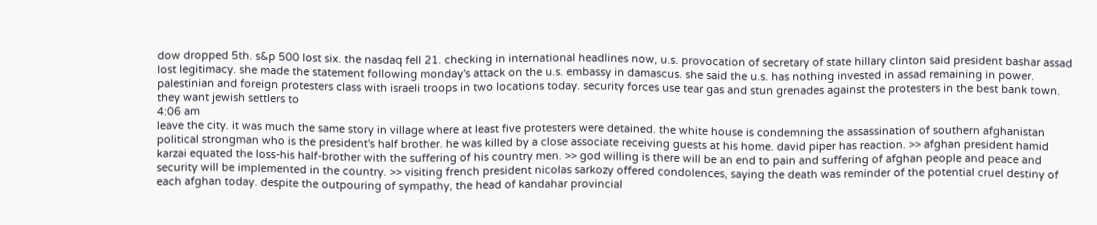dow dropped 5th. s&p 500 lost six. the nasdaq fell 21. checking in international headlines now, u.s. provocation of secretary of state hillary clinton said president bashar assad lost legitimacy. she made the statement following monday's attack on the u.s. embassy in damascus. she said the u.s. has nothing invested in assad remaining in power. palestinian and foreign protesters class with israeli troops in two locations today. security forces use tear gas and stun grenades against the protesters in the best bank town. they want jewish settlers to
4:06 am
leave the city. it was much the same story in village where at least five protesters were detained. the white house is condemning the assassination of southern afghanistan political strongman who is the president's half brother. he was killed by a close associate receiving guests at his home. david piper has reaction. >> afghan president hamid karzai equated the loss-his half-brother with the suffering of his country men. >> god willing is there will be an end to pain and suffering of afghan people and peace and security will be implemented in the country. >> visiting french president nicolas sarkozy offered condolences, saying the death was reminder of the potential cruel destiny of each afghan today. despite the outpouring of sympathy, the head of kandahar provincial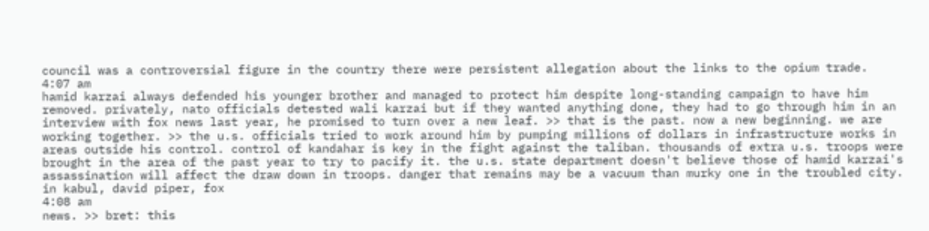council was a controversial figure in the country there were persistent allegation about the links to the opium trade.
4:07 am
hamid karzai always defended his younger brother and managed to protect him despite long-standing campaign to have him removed. privately, nato officials detested wali karzai but if they wanted anything done, they had to go through him in an interview with fox news last year, he promised to turn over a new leaf. >> that is the past. now a new beginning. we are working together. >> the u.s. officials tried to work around him by pumping millions of dollars in infrastructure works in areas outside his control. control of kandahar is key in the fight against the taliban. thousands of extra u.s. troops were brought in the area of the past year to try to pacify it. the u.s. state department doesn't believe those of hamid karzai's assassination will affect the draw down in troops. danger that remains may be a vacuum than murky one in the troubled city. in kabul, david piper, fox
4:08 am
news. >> bret: this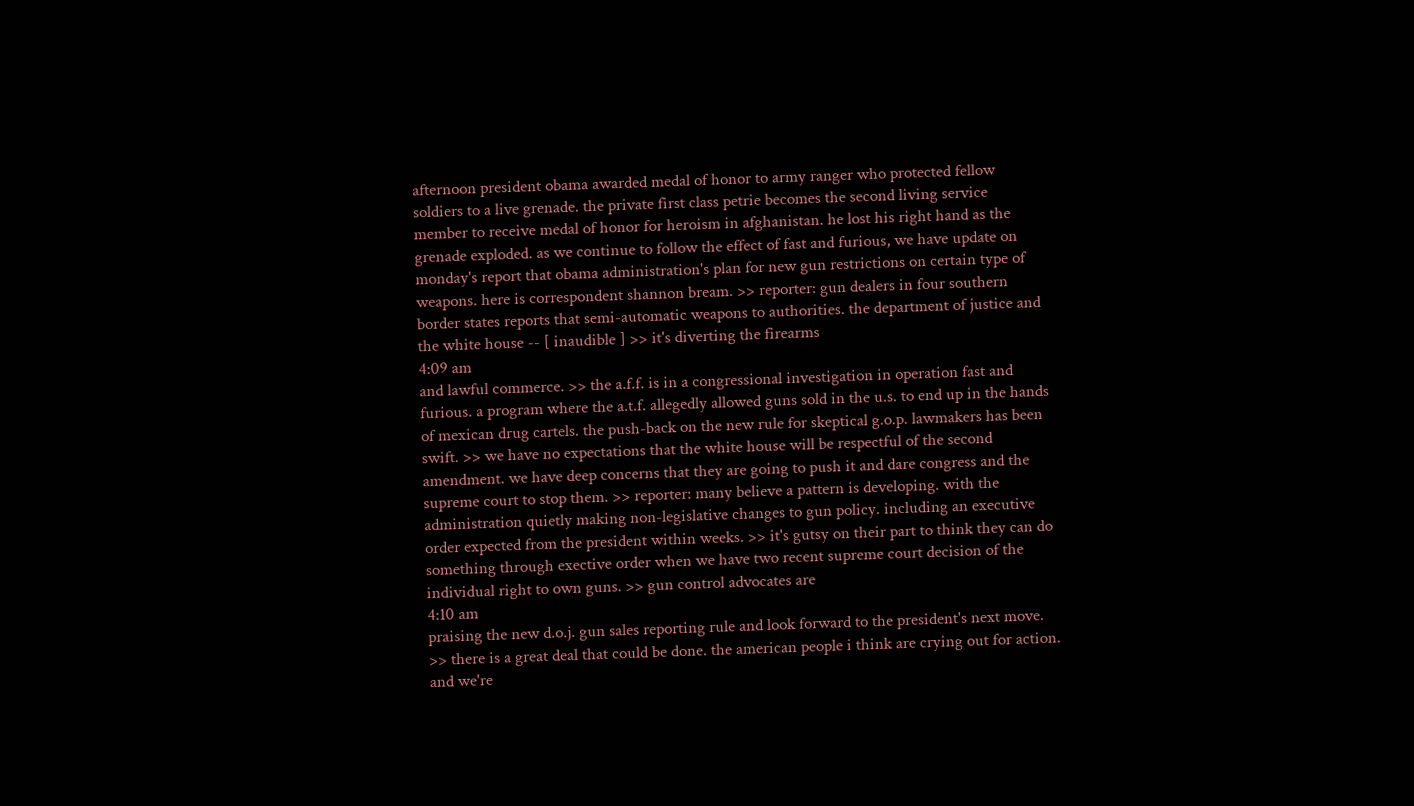afternoon president obama awarded medal of honor to army ranger who protected fellow soldiers to a live grenade. the private first class petrie becomes the second living service member to receive medal of honor for heroism in afghanistan. he lost his right hand as the grenade exploded. as we continue to follow the effect of fast and furious, we have update on monday's report that obama administration's plan for new gun restrictions on certain type of weapons. here is correspondent shannon bream. >> reporter: gun dealers in four southern border states reports that semi-automatic weapons to authorities. the department of justice and the white house -- [ inaudible ] >> it's diverting the firearms
4:09 am
and lawful commerce. >> the a.f.f. is in a congressional investigation in operation fast and furious. a program where the a.t.f. allegedly allowed guns sold in the u.s. to end up in the hands of mexican drug cartels. the push-back on the new rule for skeptical g.o.p. lawmakers has been swift. >> we have no expectations that the white house will be respectful of the second amendment. we have deep concerns that they are going to push it and dare congress and the supreme court to stop them. >> reporter: many believe a pattern is developing. with the administration quietly making non-legislative changes to gun policy. including an executive order expected from the president within weeks. >> it's gutsy on their part to think they can do something through exective order when we have two recent supreme court decision of the individual right to own guns. >> gun control advocates are
4:10 am
praising the new d.o.j. gun sales reporting rule and look forward to the president's next move. >> there is a great deal that could be done. the american people i think are crying out for action. and we're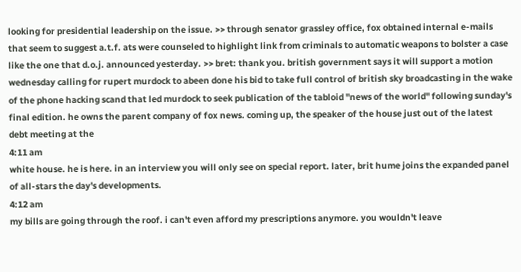looking for presidential leadership on the issue. >> through senator grassley office, fox obtained internal e-mails that seem to suggest a.t.f. ats were counseled to highlight link from criminals to automatic weapons to bolster a case like the one that d.o.j. announced yesterday. >> bret: thank you. british government says it will support a motion wednesday calling for rupert murdock to abeen done his bid to take full control of british sky broadcasting in the wake of the phone hacking scand that led murdock to seek publication of the tabloid "news of the world" following sunday's final edition. he owns the parent company of fox news. coming up, the speaker of the house just out of the latest debt meeting at the
4:11 am
white house. he is here. in an interview you will only see on special report. later, brit hume joins the expanded panel of all-stars the day's developments.
4:12 am
my bills are going through the roof. i can't even afford my prescriptions anymore. you wouldn't leave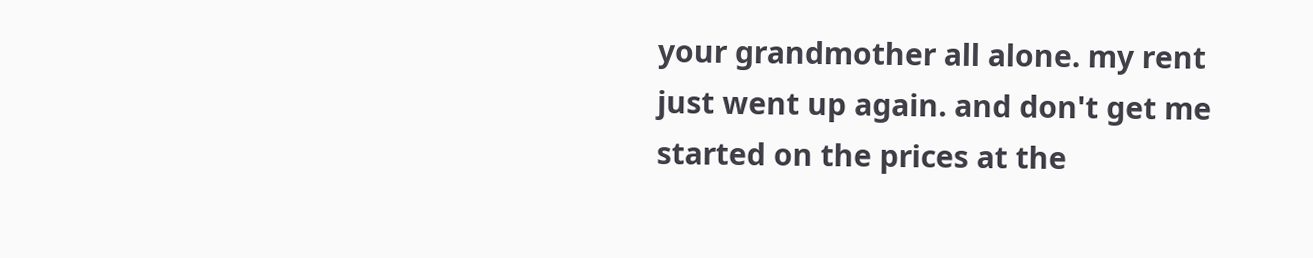your grandmother all alone. my rent just went up again. and don't get me started on the prices at the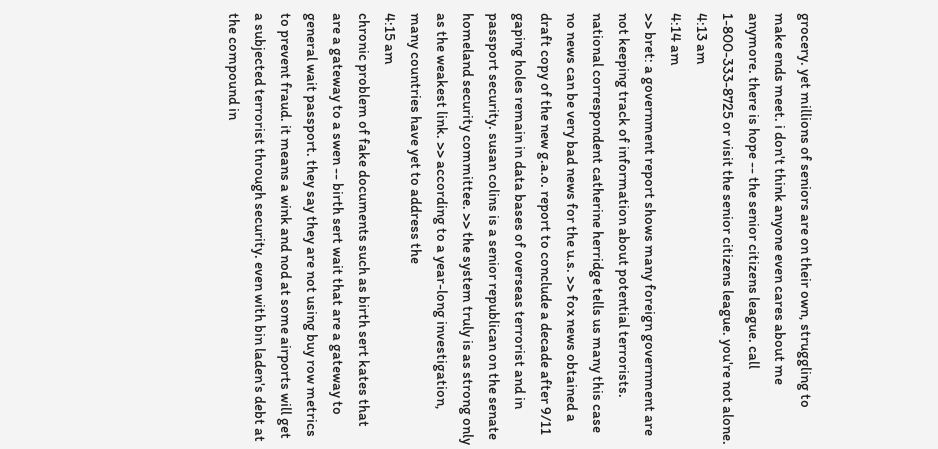grocery. yet millions of seniors are on their own, struggling to make ends meet. i don't think anyone even cares about me anymore. there is hope -- the senior citizens league. call 1-800-333-8725 or visit the senior citizens league. you're not alone.
4:13 am
4:14 am
>> bret: a government report shows many foreign government are not keeping track of information about potential terrorists. national correspondent catherine herridge tells us many this case no news can be very bad news for the u.s. >> fox news obtained a draft copy of the new g.a.o. report to conclude a decade after 9/11 gaping holes remain in data bases of overseas terrorist and in passport security. susan colins is a senior republican on the senate homeland security committee. >> the system truly is as strong only as the weakest link. >> according to a year-long investigation, many countries have yet to address the
4:15 am
chronic problem of fake documents such as birth sert kates that are a gateway to a swen -- birth sert wait that are a gateway to general wait passport. they say they are not using buy row metrics to prevent fraud. it means a wink and nod at some airports will get a subjected terrorist through security. even with bin laden's debt at the compound in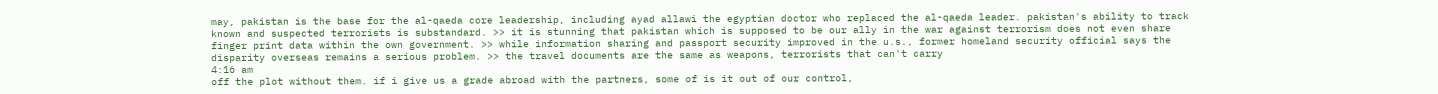may, pakistan is the base for the al-qaeda core leadership, including ayad allawi the egyptian doctor who replaced the al-qaeda leader. pakistan's ability to track known and suspected terrorists is substandard. >> it is stunning that pakistan which is supposed to be our ally in the war against terrorism does not even share finger print data within the own government. >> while information sharing and passport security improved in the u.s., former homeland security official says the disparity overseas remains a serious problem. >> the travel documents are the same as weapons, terrorists that can't carry
4:16 am
off the plot without them. if i give us a grade abroad with the partners, some of is it out of our control,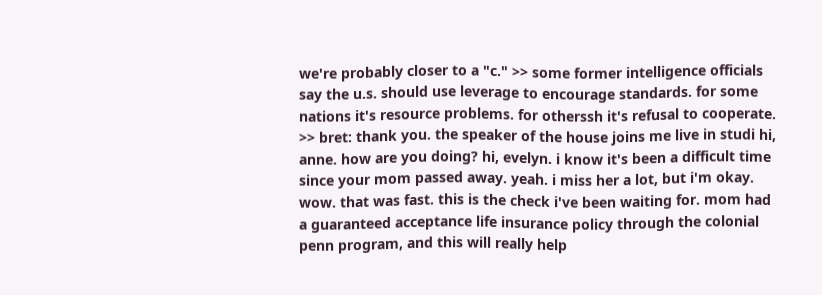we're probably closer to a "c." >> some former intelligence officials say the u.s. should use leverage to encourage standards. for some nations it's resource problems. for otherssh it's refusal to cooperate. >> bret: thank you. the speaker of the house joins me live in studi hi, anne. how are you doing? hi, evelyn. i know it's been a difficult time since your mom passed away. yeah. i miss her a lot, but i'm okay. wow. that was fast. this is the check i've been waiting for. mom had a guaranteed acceptance life insurance policy through the colonial penn program, and this will really help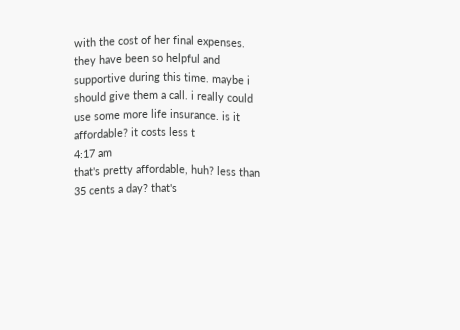with the cost of her final expenses. they have been so helpful and supportive during this time. maybe i should give them a call. i really could use some more life insurance. is it affordable? it costs less t
4:17 am
that's pretty affordable, huh? less than 35 cents a day? that's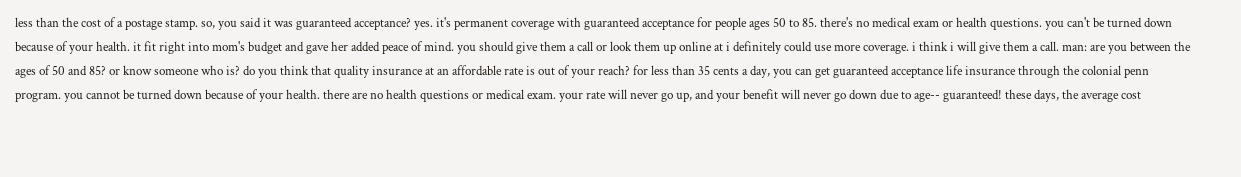less than the cost of a postage stamp. so, you said it was guaranteed acceptance? yes. it's permanent coverage with guaranteed acceptance for people ages 50 to 85. there's no medical exam or health questions. you can't be turned down because of your health. it fit right into mom's budget and gave her added peace of mind. you should give them a call or look them up online at i definitely could use more coverage. i think i will give them a call. man: are you between the ages of 50 and 85? or know someone who is? do you think that quality insurance at an affordable rate is out of your reach? for less than 35 cents a day, you can get guaranteed acceptance life insurance through the colonial penn program. you cannot be turned down because of your health. there are no health questions or medical exam. your rate will never go up, and your benefit will never go down due to age-- guaranteed! these days, the average cost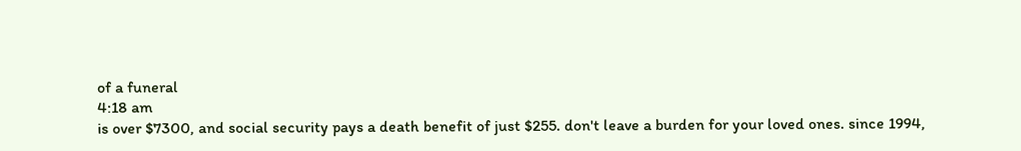of a funeral
4:18 am
is over $7300, and social security pays a death benefit of just $255. don't leave a burden for your loved ones. since 1994,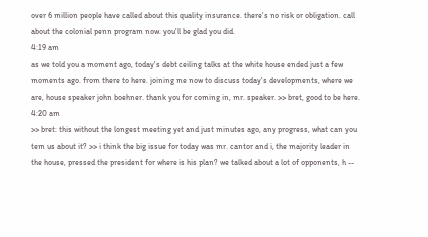over 6 million people have called about this quality insurance. there's no risk or obligation. call about the colonial penn program now. you'll be glad you did.
4:19 am
as we told you a moment ago, today's debt ceiling talks at the white house ended just a few moments ago. from there to here. joining me now to discuss today's developments, where we are, house speaker john boehner. thank you for coming in, mr. speaker. >> bret, good to be here.
4:20 am
>> bret: this without the longest meeting yet and just minutes ago, any progress, what can you tem us about it? >> i think the big issue for today was mr. cantor and i, the majority leader in the house, pressed the president for where is his plan? we talked about a lot of opponents, h --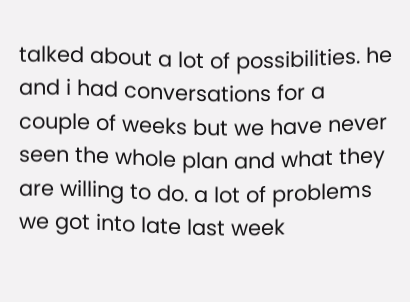talked about a lot of possibilities. he and i had conversations for a couple of weeks but we have never seen the whole plan and what they are willing to do. a lot of problems we got into late last week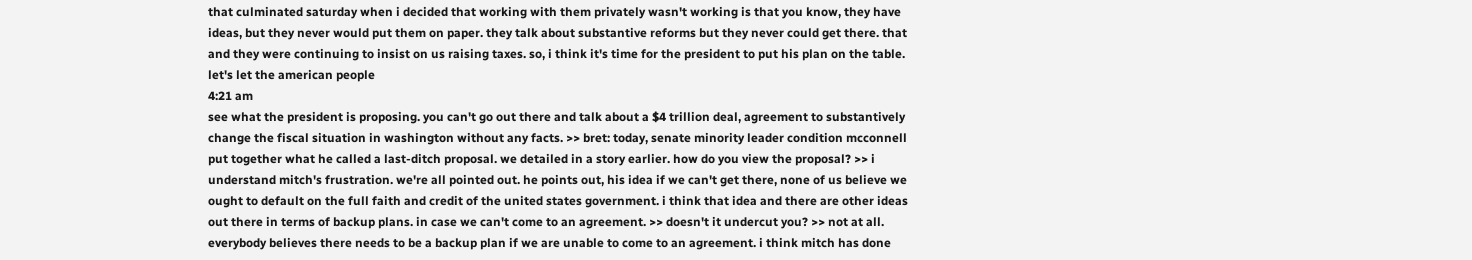that culminated saturday when i decided that working with them privately wasn't working is that you know, they have ideas, but they never would put them on paper. they talk about substantive reforms but they never could get there. that and they were continuing to insist on us raising taxes. so, i think it's time for the president to put his plan on the table. let's let the american people
4:21 am
see what the president is proposing. you can't go out there and talk about a $4 trillion deal, agreement to substantively change the fiscal situation in washington without any facts. >> bret: today, senate minority leader condition mcconnell put together what he called a last-ditch proposal. we detailed in a story earlier. how do you view the proposal? >> i understand mitch's frustration. we're all pointed out. he points out, his idea if we can't get there, none of us believe we ought to default on the full faith and credit of the united states government. i think that idea and there are other ideas out there in terms of backup plans. in case we can't come to an agreement. >> doesn't it undercut you? >> not at all. everybody believes there needs to be a backup plan if we are unable to come to an agreement. i think mitch has done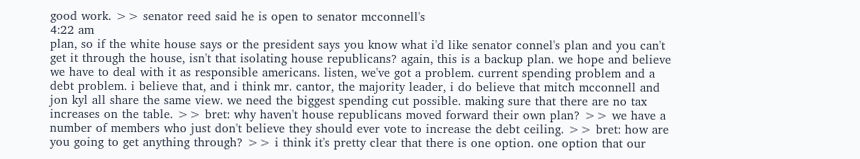good work. >> senator reed said he is open to senator mcconnell's
4:22 am
plan, so if the white house says or the president says you know what i'd like senator connel's plan and you can't get it through the house, isn't that isolating house republicans? again, this is a backup plan. we hope and believe we have to deal with it as responsible americans. listen, we've got a problem. current spending problem and a debt problem. i believe that, and i think mr. cantor, the majority leader, i do believe that mitch mcconnell and jon kyl all share the same view. we need the biggest spending cut possible. making sure that there are no tax increases on the table. >> bret: why haven't house republicans moved forward their own plan? >> we have a number of members who just don't believe they should ever vote to increase the debt ceiling. >> bret: how are you going to get anything through? >> i think it's pretty clear that there is one option. one option that our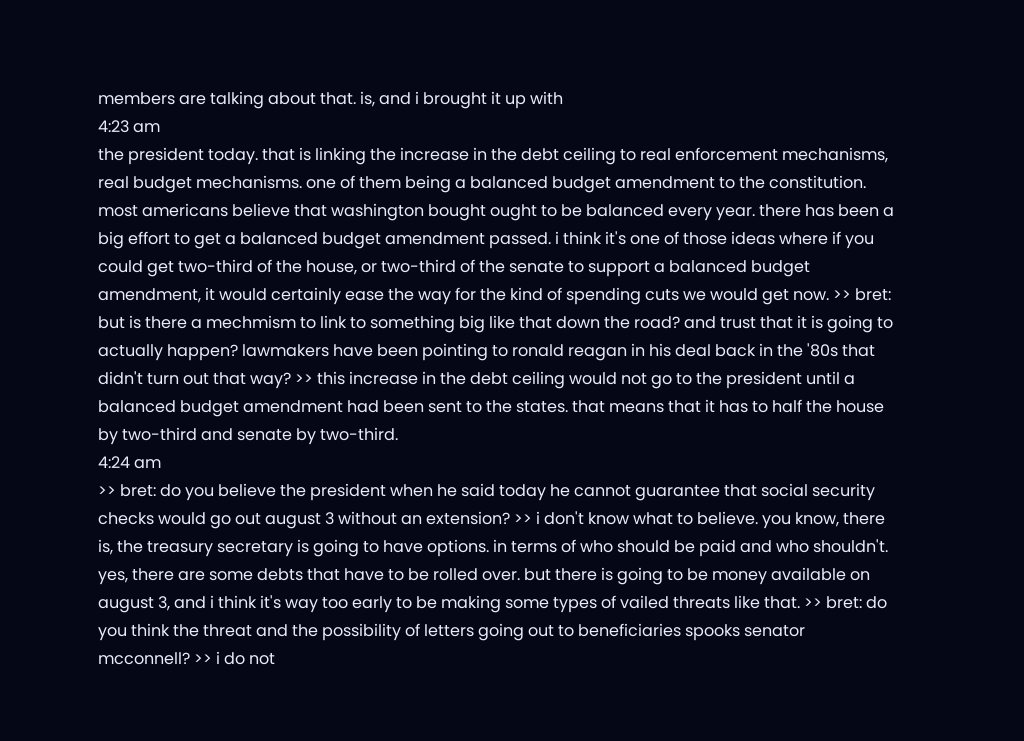members are talking about that. is, and i brought it up with
4:23 am
the president today. that is linking the increase in the debt ceiling to real enforcement mechanisms, real budget mechanisms. one of them being a balanced budget amendment to the constitution. most americans believe that washington bought ought to be balanced every year. there has been a big effort to get a balanced budget amendment passed. i think it's one of those ideas where if you could get two-third of the house, or two-third of the senate to support a balanced budget amendment, it would certainly ease the way for the kind of spending cuts we would get now. >> bret: but is there a mechmism to link to something big like that down the road? and trust that it is going to actually happen? lawmakers have been pointing to ronald reagan in his deal back in the '80s that didn't turn out that way? >> this increase in the debt ceiling would not go to the president until a balanced budget amendment had been sent to the states. that means that it has to half the house by two-third and senate by two-third.
4:24 am
>> bret: do you believe the president when he said today he cannot guarantee that social security checks would go out august 3 without an extension? >> i don't know what to believe. you know, there is, the treasury secretary is going to have options. in terms of who should be paid and who shouldn't. yes, there are some debts that have to be rolled over. but there is going to be money available on august 3, and i think it's way too early to be making some types of vailed threats like that. >> bret: do you think the threat and the possibility of letters going out to beneficiaries spooks senator mcconnell? >> i do not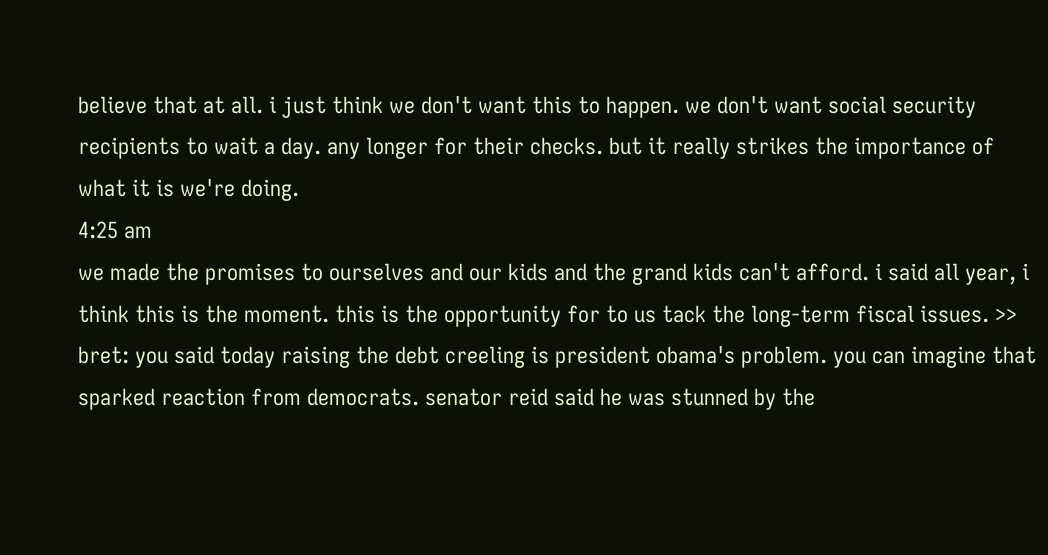believe that at all. i just think we don't want this to happen. we don't want social security recipients to wait a day. any longer for their checks. but it really strikes the importance of what it is we're doing.
4:25 am
we made the promises to ourselves and our kids and the grand kids can't afford. i said all year, i think this is the moment. this is the opportunity for to us tack the long-term fiscal issues. >> bret: you said today raising the debt creeling is president obama's problem. you can imagine that sparked reaction from democrats. senator reid said he was stunned by the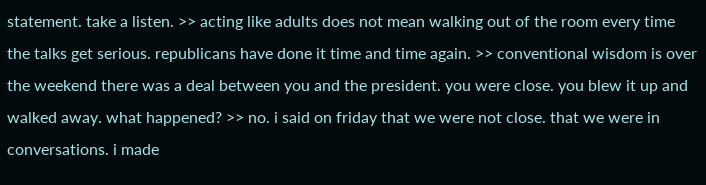statement. take a listen. >> acting like adults does not mean walking out of the room every time the talks get serious. republicans have done it time and time again. >> conventional wisdom is over the weekend there was a deal between you and the president. you were close. you blew it up and walked away. what happened? >> no. i said on friday that we were not close. that we were in conversations. i made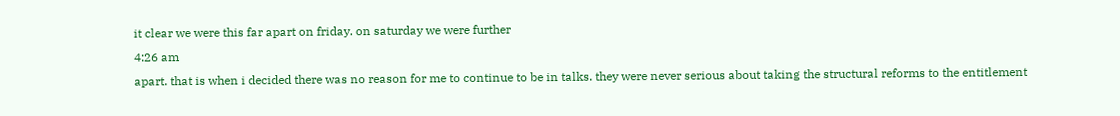it clear we were this far apart on friday. on saturday we were further
4:26 am
apart. that is when i decided there was no reason for me to continue to be in talks. they were never serious about taking the structural reforms to the entitlement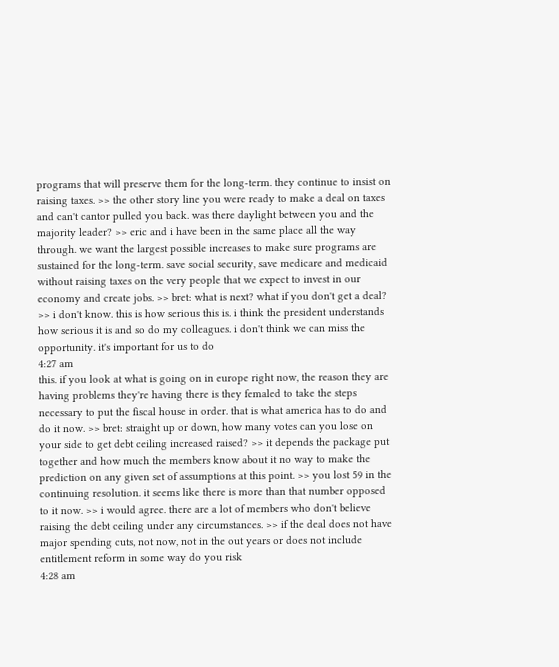programs that will preserve them for the long-term. they continue to insist on raising taxes. >> the other story line you were ready to make a deal on taxes and can't cantor pulled you back. was there daylight between you and the majority leader? >> eric and i have been in the same place all the way through. we want the largest possible increases to make sure programs are sustained for the long-term. save social security, save medicare and medicaid without raising taxes on the very people that we expect to invest in our economy and create jobs. >> bret: what is next? what if you don't get a deal? >> i don't know. this is how serious this is. i think the president understands how serious it is and so do my colleagues. i don't think we can miss the opportunity. it's important for us to do
4:27 am
this. if you look at what is going on in europe right now, the reason they are having problems they're having there is they femaled to take the steps necessary to put the fiscal house in order. that is what america has to do and do it now. >> bret: straight up or down, how many votes can you lose on your side to get debt ceiling increased raised? >> it depends the package put together and how much the members know about it no way to make the prediction on any given set of assumptions at this point. >> you lost 59 in the continuing resolution. it seems like there is more than that number opposed to it now. >> i would agree. there are a lot of members who don't believe raising the debt ceiling under any circumstances. >> if the deal does not have major spending cuts, not now, not in the out years or does not include entitlement reform in some way do you risk
4:28 am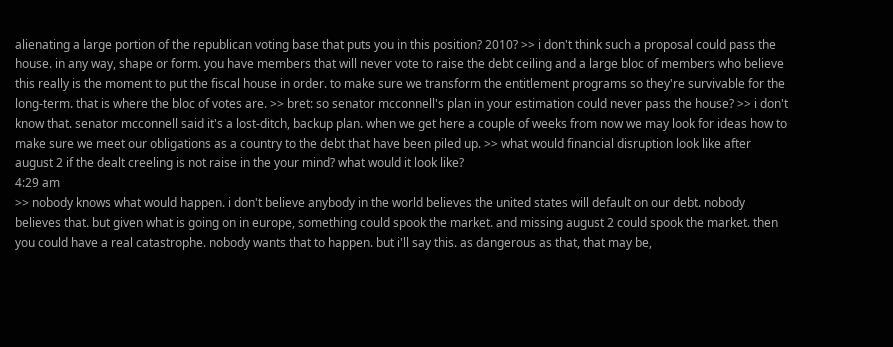alienating a large portion of the republican voting base that puts you in this position? 2010? >> i don't think such a proposal could pass the house. in any way, shape or form. you have members that will never vote to raise the debt ceiling and a large bloc of members who believe this really is the moment to put the fiscal house in order. to make sure we transform the entitlement programs so they're survivable for the long-term. that is where the bloc of votes are. >> bret: so senator mcconnell's plan in your estimation could never pass the house? >> i don't know that. senator mcconnell said it's a lost-ditch, backup plan. when we get here a couple of weeks from now we may look for ideas how to make sure we meet our obligations as a country to the debt that have been piled up. >> what would financial disruption look like after august 2 if the dealt creeling is not raise in the your mind? what would it look like?
4:29 am
>> nobody knows what would happen. i don't believe anybody in the world believes the united states will default on our debt. nobody believes that. but given what is going on in europe, something could spook the market. and missing august 2 could spook the market. then you could have a real catastrophe. nobody wants that to happen. but i'll say this. as dangerous as that, that may be,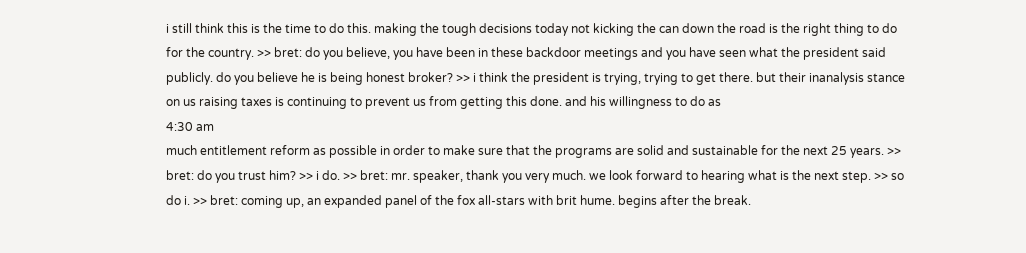i still think this is the time to do this. making the tough decisions today not kicking the can down the road is the right thing to do for the country. >> bret: do you believe, you have been in these backdoor meetings and you have seen what the president said publicly. do you believe he is being honest broker? >> i think the president is trying, trying to get there. but their inanalysis stance on us raising taxes is continuing to prevent us from getting this done. and his willingness to do as
4:30 am
much entitlement reform as possible in order to make sure that the programs are solid and sustainable for the next 25 years. >> bret: do you trust him? >> i do. >> bret: mr. speaker, thank you very much. we look forward to hearing what is the next step. >> so do i. >> bret: coming up, an expanded panel of the fox all-stars with brit hume. begins after the break.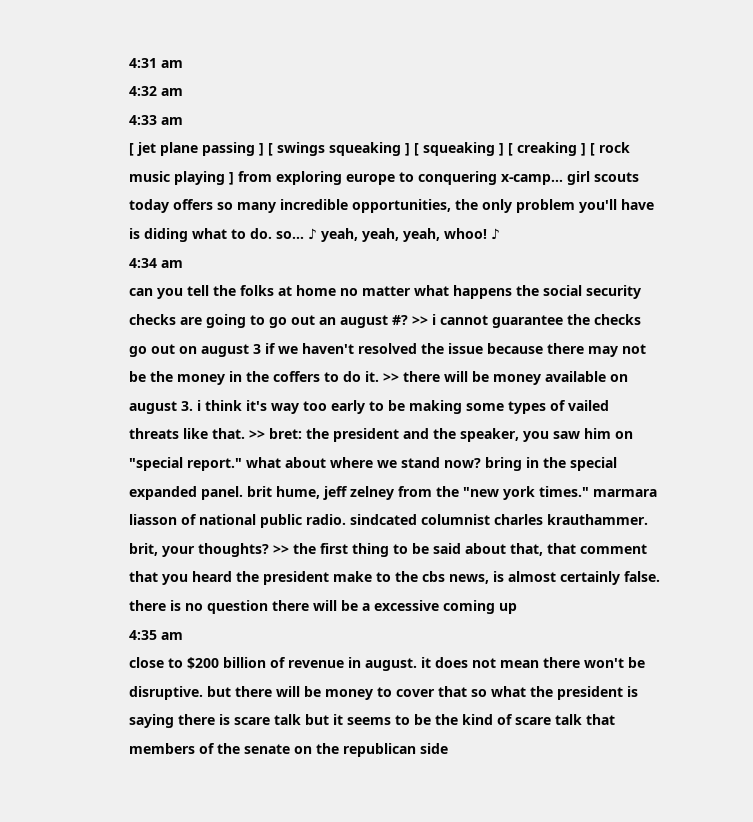4:31 am
4:32 am
4:33 am
[ jet plane passing ] [ swings squeaking ] [ squeaking ] [ creaking ] [ rock music playing ] from exploring europe to conquering x-camp... girl scouts today offers so many incredible opportunities, the only problem you'll have is diding what to do. so... ♪ yeah, yeah, yeah, whoo! ♪
4:34 am
can you tell the folks at home no matter what happens the social security checks are going to go out an august #? >> i cannot guarantee the checks go out on august 3 if we haven't resolved the issue because there may not be the money in the coffers to do it. >> there will be money available on august 3. i think it's way too early to be making some types of vailed threats like that. >> bret: the president and the speaker, you saw him on "special report." what about where we stand now? bring in the special expanded panel. brit hume, jeff zelney from the "new york times." marmara liasson of national public radio. sindcated columnist charles krauthammer. brit, your thoughts? >> the first thing to be said about that, that comment that you heard the president make to the cbs news, is almost certainly false. there is no question there will be a excessive coming up
4:35 am
close to $200 billion of revenue in august. it does not mean there won't be disruptive. but there will be money to cover that so what the president is saying there is scare talk but it seems to be the kind of scare talk that members of the senate on the republican side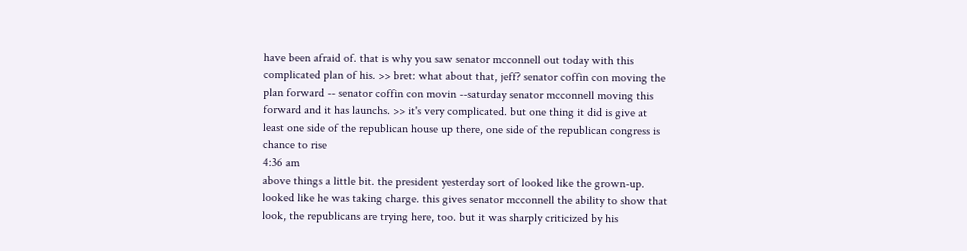have been afraid of. that is why you saw senator mcconnell out today with this complicated plan of his. >> bret: what about that, jeff? senator coffin con moving the plan forward -- senator coffin con movin --saturday senator mcconnell moving this forward and it has launchs. >> it's very complicated. but one thing it did is give at least one side of the republican house up there, one side of the republican congress is chance to rise
4:36 am
above things a little bit. the president yesterday sort of looked like the grown-up. looked like he was taking charge. this gives senator mcconnell the ability to show that look, the republicans are trying here, too. but it was sharply criticized by his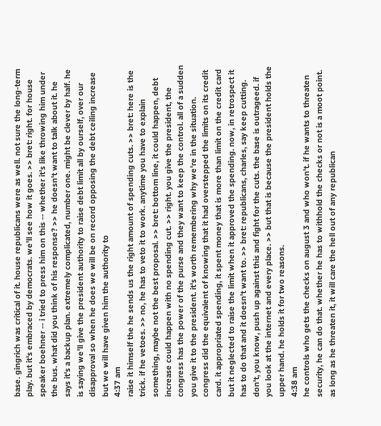base. gingrich was critical of it. house republicans were as well. not sure the long-term play. but it's embraced by democrats. we'll see how it goes. >> bret: right. for house speaker boehner -- i tried to press him on this -- whether it's like throwing him under the bus. what did you think of his response? >> he doesn't want to talk about it. he says it's a backup plan. extremely complicated, number one. might be clever by half. he is saying we'll give the president authority to raise debt limit all by ourself, over our disapproval so when he does we will be on record opposing the debt ceiling increase but we will have given him the authority to
4:37 am
raise it himself the he sends us the right amount of spending cuts. >> bret: here is the trick. if he vetoes. >> no, he has to veto it to work. anytime you have to explain something, maybe not the best proposal. >> bret: bottom line, it could happen, debt increase could happen with no spending cut. >> right. you give the president, the congress has the power of the purse and they want to keep the control. all of a sudden you give it to the president. it's worth remembering why we're in the situation. congress did the equivalent of knowing that it had overstepped the limits on its credit card. it appropriated spending, it spent money that is more than limit on the credit card but it neglected to raise the limit when it approved the spending. now, in retrospect it has to do that and it doesn't want to. >> bret: republicans, charles, say keep cutting. don't, you know, push up against this and fight for the cuts. the base is outrageed. if you look at the internet and every place. >> but that is because the president holds the upper hand. he holds it for two reasons.
4:38 am
he controls who gets the checks on august 3 and who won't. if he wants to threaten security, he can do that. whether he has to withhold the checks or not is a moot point. as long as he threaten it, it will care the hell out of any republican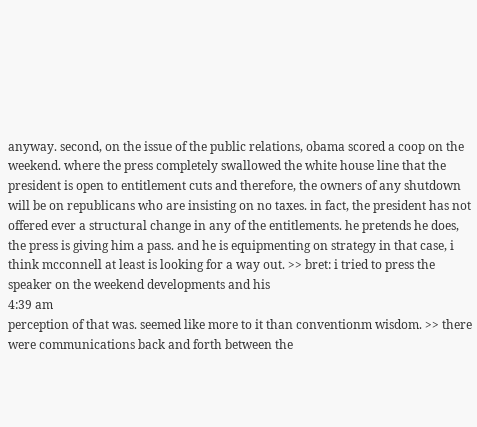anyway. second, on the issue of the public relations, obama scored a coop on the weekend. where the press completely swallowed the white house line that the president is open to entitlement cuts and therefore, the owners of any shutdown will be on republicans who are insisting on no taxes. in fact, the president has not offered ever a structural change in any of the entitlements. he pretends he does, the press is giving him a pass. and he is equipmenting on strategy in that case, i think mcconnell at least is looking for a way out. >> bret: i tried to press the speaker on the weekend developments and his
4:39 am
perception of that was. seemed like more to it than conventionm wisdom. >> there were communications back and forth between the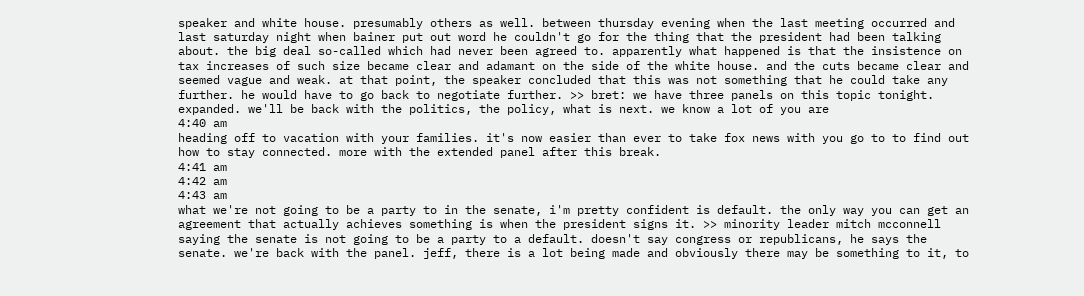speaker and white house. presumably others as well. between thursday evening when the last meeting occurred and last saturday night when bainer put out word he couldn't go for the thing that the president had been talking about. the big deal so-called which had never been agreed to. apparently what happened is that the insistence on tax increases of such size became clear and adamant on the side of the white house. and the cuts became clear and seemed vague and weak. at that point, the speaker concluded that this was not something that he could take any further. he would have to go back to negotiate further. >> bret: we have three panels on this topic tonight. expanded. we'll be back with the politics, the policy, what is next. we know a lot of you are
4:40 am
heading off to vacation with your families. it's now easier than ever to take fox news with you go to to find out how to stay connected. more with the extended panel after this break.
4:41 am
4:42 am
4:43 am
what we're not going to be a party to in the senate, i'm pretty confident is default. the only way you can get an agreement that actually achieves something is when the president signs it. >> minority leader mitch mcconnell saying the senate is not going to be a party to a default. doesn't say congress or republicans, he says the senate. we're back with the panel. jeff, there is a lot being made and obviously there may be something to it, to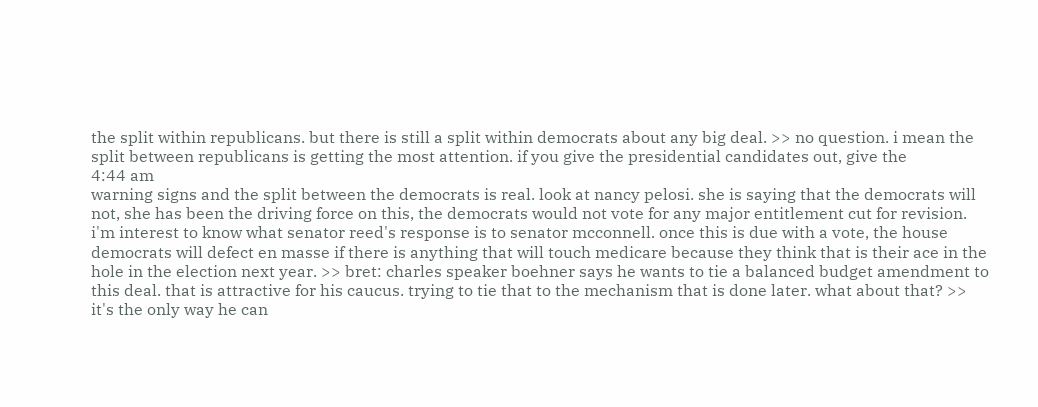the split within republicans. but there is still a split within democrats about any big deal. >> no question. i mean the split between republicans is getting the most attention. if you give the presidential candidates out, give the
4:44 am
warning signs and the split between the democrats is real. look at nancy pelosi. she is saying that the democrats will not, she has been the driving force on this, the democrats would not vote for any major entitlement cut for revision. i'm interest to know what senator reed's response is to senator mcconnell. once this is due with a vote, the house democrats will defect en masse if there is anything that will touch medicare because they think that is their ace in the hole in the election next year. >> bret: charles speaker boehner says he wants to tie a balanced budget amendment to this deal. that is attractive for his caucus. trying to tie that to the mechanism that is done later. what about that? >> it's the only way he can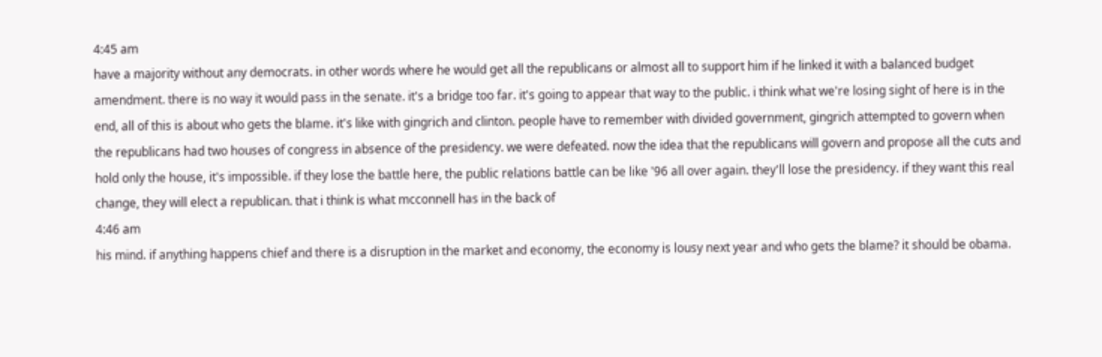4:45 am
have a majority without any democrats. in other words where he would get all the republicans or almost all to support him if he linked it with a balanced budget amendment. there is no way it would pass in the senate. it's a bridge too far. it's going to appear that way to the public. i think what we're losing sight of here is in the end, all of this is about who gets the blame. it's like with gingrich and clinton. people have to remember with divided government, gingrich attempted to govern when the republicans had two houses of congress in absence of the presidency. we were defeated. now the idea that the republicans will govern and propose all the cuts and hold only the house, it's impossible. if they lose the battle here, the public relations battle can be like '96 all over again. they'll lose the presidency. if they want this real change, they will elect a republican. that i think is what mcconnell has in the back of
4:46 am
his mind. if anything happens chief and there is a disruption in the market and economy, the economy is lousy next year and who gets the blame? it should be obama.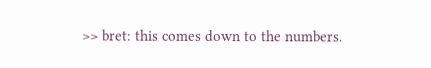>> bret: this comes down to the numbers.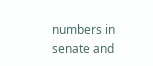numbers in senate and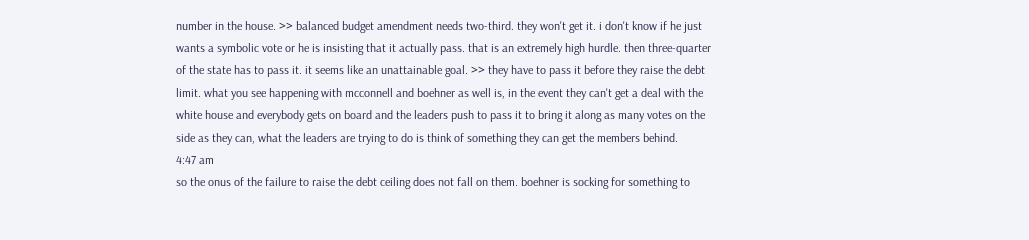number in the house. >> balanced budget amendment needs two-third. they won't get it. i don't know if he just wants a symbolic vote or he is insisting that it actually pass. that is an extremely high hurdle. then three-quarter of the state has to pass it. it seems like an unattainable goal. >> they have to pass it before they raise the debt limit. what you see happening with mcconnell and boehner as well is, in the event they can't get a deal with the white house and everybody gets on board and the leaders push to pass it to bring it along as many votes on the side as they can, what the leaders are trying to do is think of something they can get the members behind.
4:47 am
so the onus of the failure to raise the debt ceiling does not fall on them. boehner is socking for something to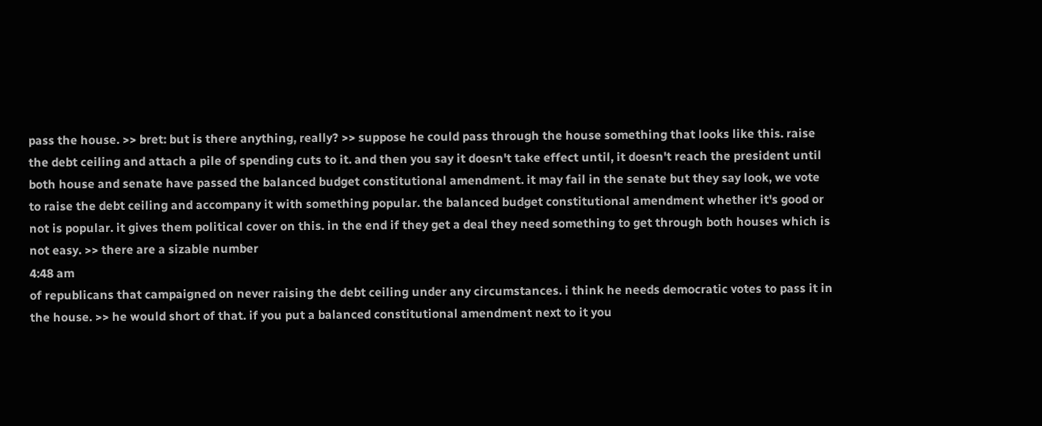pass the house. >> bret: but is there anything, really? >> suppose he could pass through the house something that looks like this. raise the debt ceiling and attach a pile of spending cuts to it. and then you say it doesn't take effect until, it doesn't reach the president until both house and senate have passed the balanced budget constitutional amendment. it may fail in the senate but they say look, we vote to raise the debt ceiling and accompany it with something popular. the balanced budget constitutional amendment whether it's good or not is popular. it gives them political cover on this. in the end if they get a deal they need something to get through both houses which is not easy. >> there are a sizable number
4:48 am
of republicans that campaigned on never raising the debt ceiling under any circumstances. i think he needs democratic votes to pass it in the house. >> he would short of that. if you put a balanced constitutional amendment next to it you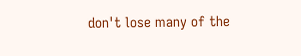don't lose many of the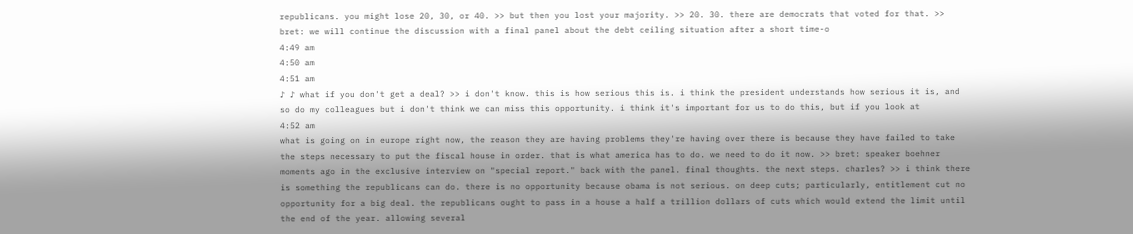republicans. you might lose 20, 30, or 40. >> but then you lost your majority. >> 20. 30. there are democrats that voted for that. >> bret: we will continue the discussion with a final panel about the debt ceiling situation after a short time-o
4:49 am
4:50 am
4:51 am
♪ ♪ what if you don't get a deal? >> i don't know. this is how serious this is. i think the president understands how serious it is, and so do my colleagues but i don't think we can miss this opportunity. i think it's important for us to do this, but if you look at
4:52 am
what is going on in europe right now, the reason they are having problems they're having over there is because they have failed to take the steps necessary to put the fiscal house in order. that is what america has to do. we need to do it now. >> bret: speaker boehner moments ago in the exclusive interview on "special report." back with the panel. final thoughts. the next steps. charles? >> i think there is something the republicans can do. there is no opportunity because obama is not serious. on deep cuts; particularly, entitlement cut no opportunity for a big deal. the republicans ought to pass in a house a half a trillion dollars of cuts which would extend the limit until the end of the year. allowing several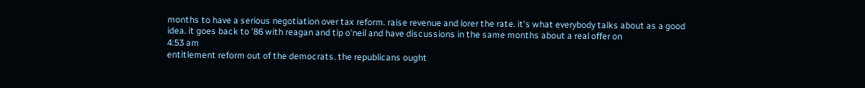months to have a serious negotiation over tax reform. raise revenue and lorer the rate. it's what everybody talks about as a good idea. it goes back to '86 with reagan and tip o'neil and have discussions in the same months about a real offer on
4:53 am
entitlement reform out of the democrats. the republicans ought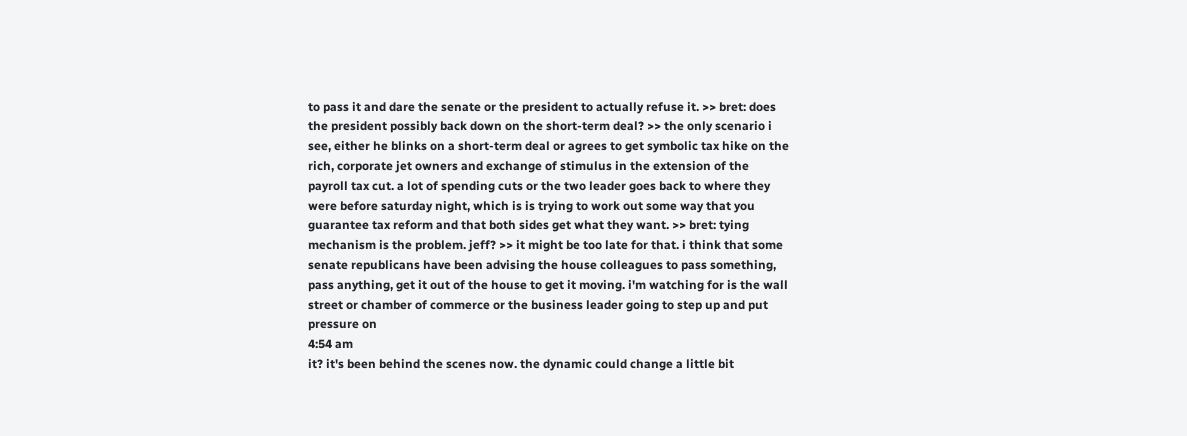to pass it and dare the senate or the president to actually refuse it. >> bret: does the president possibly back down on the short-term deal? >> the only scenario i see, either he blinks on a short-term deal or agrees to get symbolic tax hike on the rich, corporate jet owners and exchange of stimulus in the extension of the payroll tax cut. a lot of spending cuts or the two leader goes back to where they were before saturday night, which is is trying to work out some way that you guarantee tax reform and that both sides get what they want. >> bret: tying mechanism is the problem. jeff? >> it might be too late for that. i think that some senate republicans have been advising the house colleagues to pass something, pass anything, get it out of the house to get it moving. i'm watching for is the wall street or chamber of commerce or the business leader going to step up and put pressure on
4:54 am
it? it's been behind the scenes now. the dynamic could change a little bit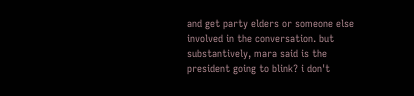and get party elders or someone else involved in the conversation. but substantively, mara said is the president going to blink? i don't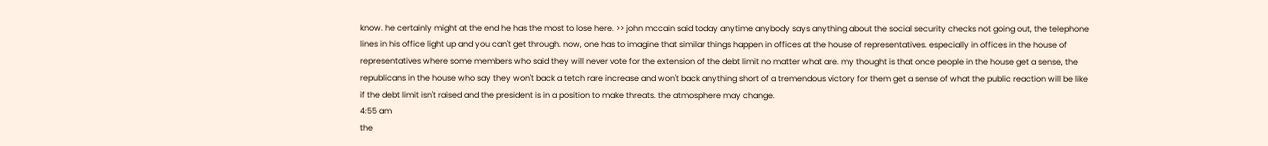know. he certainly might at the end he has the most to lose here. >> john mccain said today anytime anybody says anything about the social security checks not going out, the telephone lines in his office light up and you can't get through. now, one has to imagine that similar things happen in offices at the house of representatives. especially in offices in the house of representatives where some members who said they will never vote for the extension of the debt limit no matter what are. my thought is that once people in the house get a sense, the republicans in the house who say they won't back a tetch rare increase and won't back anything short of a tremendous victory for them get a sense of what the public reaction will be like if the debt limit isn't raised and the president is in a position to make threats. the atmosphere may change.
4:55 am
the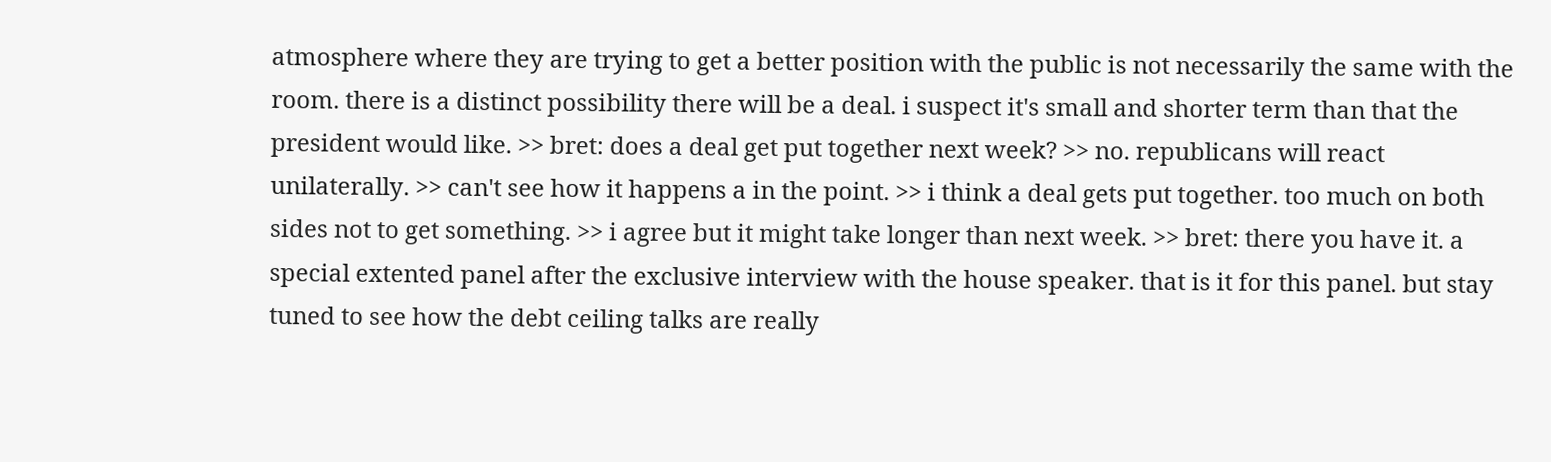atmosphere where they are trying to get a better position with the public is not necessarily the same with the room. there is a distinct possibility there will be a deal. i suspect it's small and shorter term than that the president would like. >> bret: does a deal get put together next week? >> no. republicans will react unilaterally. >> can't see how it happens a in the point. >> i think a deal gets put together. too much on both sides not to get something. >> i agree but it might take longer than next week. >> bret: there you have it. a special extented panel after the exclusive interview with the house speaker. that is it for this panel. but stay tuned to see how the debt ceiling talks are really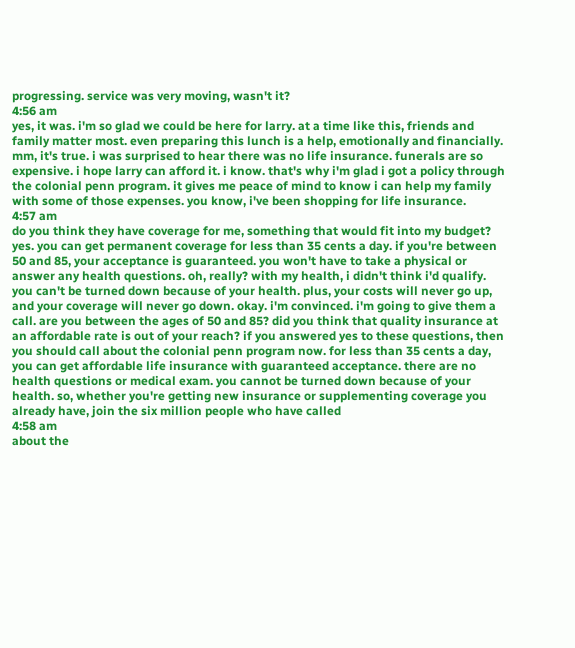progressing. service was very moving, wasn't it?
4:56 am
yes, it was. i'm so glad we could be here for larry. at a time like this, friends and family matter most. even preparing this lunch is a help, emotionally and financially. mm, it's true. i was surprised to hear there was no life insurance. funerals are so expensive. i hope larry can afford it. i know. that's why i'm glad i got a policy through the colonial penn program. it gives me peace of mind to know i can help my family with some of those expenses. you know, i've been shopping for life insurance.
4:57 am
do you think they have coverage for me, something that would fit into my budget? yes. you can get permanent coverage for less than 35 cents a day. if you're between 50 and 85, your acceptance is guaranteed. you won't have to take a physical or answer any health questions. oh, really? with my health, i didn't think i'd qualify. you can't be turned down because of your health. plus, your costs will never go up, and your coverage will never go down. okay. i'm convinced. i'm going to give them a call. are you between the ages of 50 and 85? did you think that quality insurance at an affordable rate is out of your reach? if you answered yes to these questions, then you should call about the colonial penn program now. for less than 35 cents a day, you can get affordable life insurance with guaranteed acceptance. there are no health questions or medical exam. you cannot be turned down because of your health. so, whether you're getting new insurance or supplementing coverage you already have, join the six million people who have called
4:58 am
about the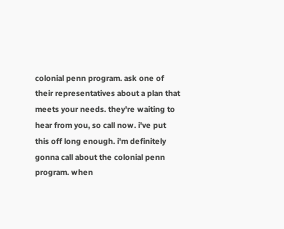colonial penn program. ask one of their representatives about a plan that meets your needs. they're waiting to hear from you, so call now. i've put this off long enough. i'm definitely gonna call about the colonial penn program. when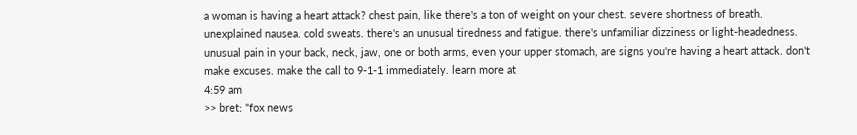a woman is having a heart attack? chest pain, like there's a ton of weight on your chest. severe shortness of breath. unexplained nausea. cold sweats. there's an unusual tiredness and fatigue. there's unfamiliar dizziness or light-headedness. unusual pain in your back, neck, jaw, one or both arms, even your upper stomach, are signs you're having a heart attack. don't make excuses. make the call to 9-1-1 immediately. learn more at
4:59 am
>> bret: "fox news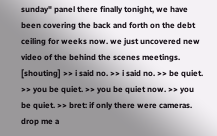sunday" panel there finally tonight, we have been covering the back and forth on the debt ceiling for weeks now. we just uncovered new video of the behind the scenes meetings. [shouting] >> i said no. >> i said no. >> be quiet. >> you be quiet. >> you be quiet now. >> you be quiet. >> bret: if only there were cameras. drop me a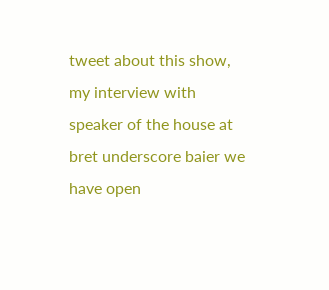tweet about this show, my interview with speaker of the house at bret underscore baier we have open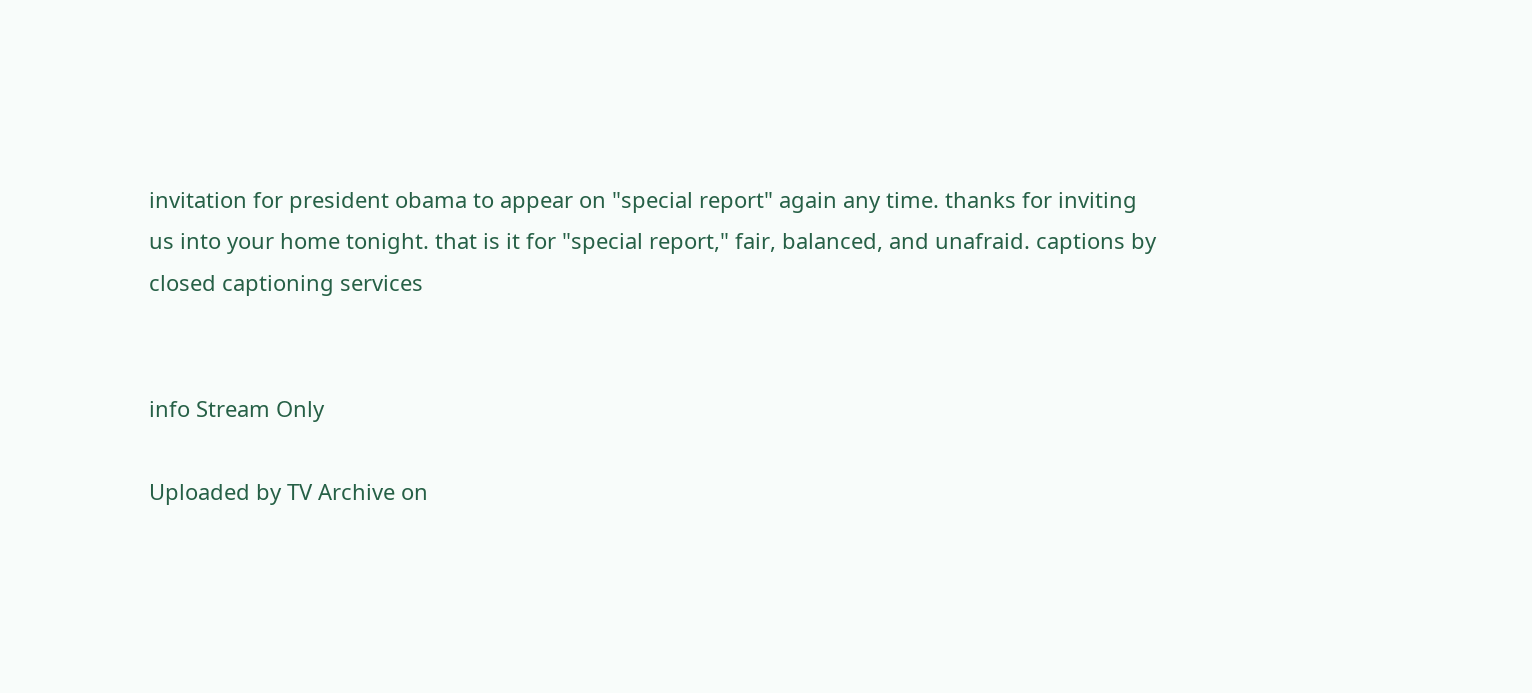invitation for president obama to appear on "special report" again any time. thanks for inviting us into your home tonight. that is it for "special report," fair, balanced, and unafraid. captions by closed captioning services


info Stream Only

Uploaded by TV Archive on